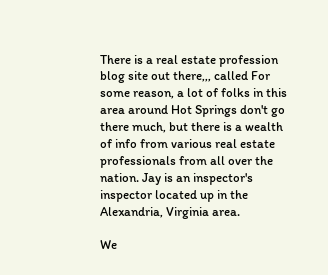There is a real estate profession blog site out there,,, called For some reason, a lot of folks in this area around Hot Springs don't go there much, but there is a wealth of info from various real estate professionals from all over the nation. Jay is an inspector's inspector located up in the Alexandria, Virginia area.

We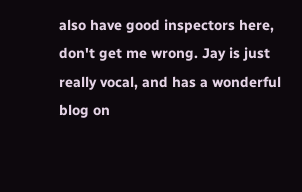also have good inspectors here, don't get me wrong. Jay is just really vocal, and has a wonderful blog on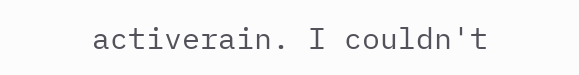activerain. I couldn't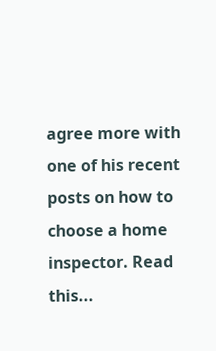agree more with one of his recent posts on how to choose a home inspector. Read this...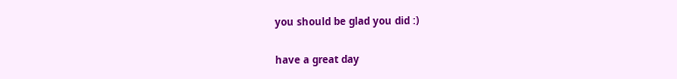you should be glad you did :)

have a great day